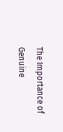The Importance of Genuine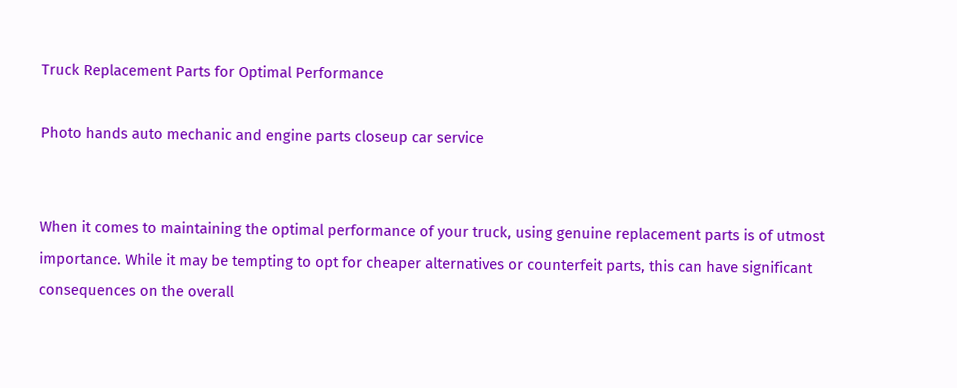Truck Replacement Parts for Optimal Performance

Photo hands auto mechanic and engine parts closeup car service


When it comes to maintaining the optimal performance of your truck, using genuine replacement parts is of utmost importance. While it may be tempting to opt for cheaper alternatives or counterfeit parts, this can have significant consequences on the overall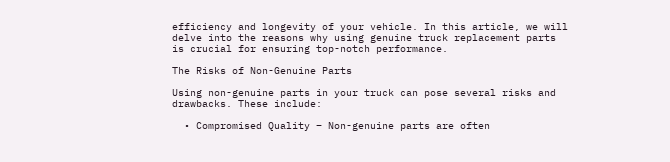efficiency and longevity of your vehicle. In this article, we will delve into the reasons why using genuine truck replacement parts is crucial for ensuring top-notch performance.

The Risks of Non-Genuine Parts

Using non-genuine parts in your truck can pose several risks and drawbacks. These include:

  • Compromised Quality – Non-genuine parts are often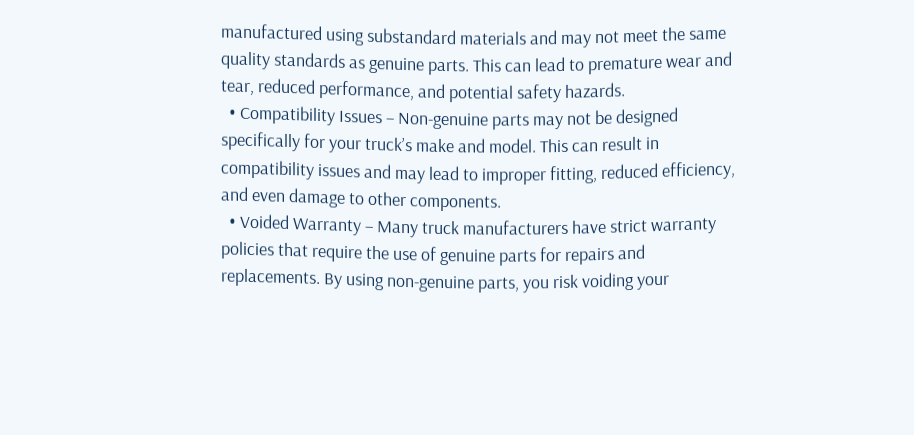manufactured using substandard materials and may not meet the same quality standards as genuine parts. This can lead to premature wear and tear, reduced performance, and potential safety hazards.
  • Compatibility Issues – Non-genuine parts may not be designed specifically for your truck’s make and model. This can result in compatibility issues and may lead to improper fitting, reduced efficiency, and even damage to other components.
  • Voided Warranty – Many truck manufacturers have strict warranty policies that require the use of genuine parts for repairs and replacements. By using non-genuine parts, you risk voiding your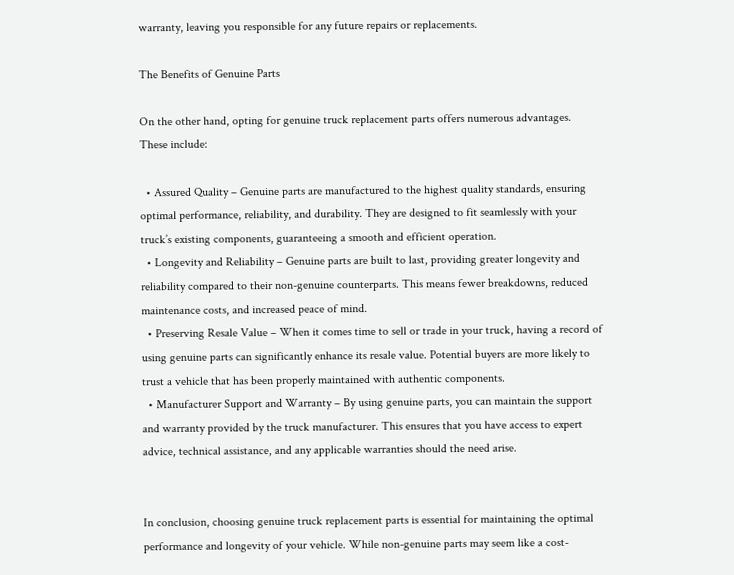warranty, leaving you responsible for any future repairs or replacements.

The Benefits of Genuine Parts

On the other hand, opting for genuine truck replacement parts offers numerous advantages. These include:

  • Assured Quality – Genuine parts are manufactured to the highest quality standards, ensuring optimal performance, reliability, and durability. They are designed to fit seamlessly with your truck’s existing components, guaranteeing a smooth and efficient operation.
  • Longevity and Reliability – Genuine parts are built to last, providing greater longevity and reliability compared to their non-genuine counterparts. This means fewer breakdowns, reduced maintenance costs, and increased peace of mind.
  • Preserving Resale Value – When it comes time to sell or trade in your truck, having a record of using genuine parts can significantly enhance its resale value. Potential buyers are more likely to trust a vehicle that has been properly maintained with authentic components.
  • Manufacturer Support and Warranty – By using genuine parts, you can maintain the support and warranty provided by the truck manufacturer. This ensures that you have access to expert advice, technical assistance, and any applicable warranties should the need arise.


In conclusion, choosing genuine truck replacement parts is essential for maintaining the optimal performance and longevity of your vehicle. While non-genuine parts may seem like a cost-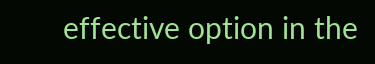effective option in the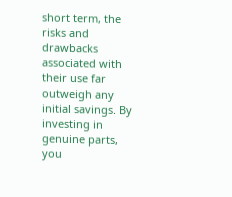short term, the risks and drawbacks associated with their use far outweigh any initial savings. By investing in genuine parts, you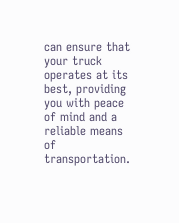can ensure that your truck operates at its best, providing you with peace of mind and a reliable means of transportation.